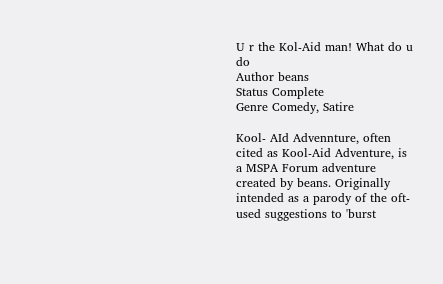U r the Kol-Aid man! What do u do
Author beans
Status Complete
Genre Comedy, Satire

Kool- AId Advennture, often cited as Kool-Aid Adventure, is a MSPA Forum adventure created by beans. Originally intended as a parody of the oft-used suggestions to 'burst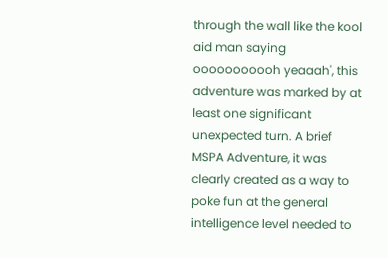through the wall like the kool aid man saying ooooooooooh yeaaah', this adventure was marked by at least one significant unexpected turn. A brief MSPA Adventure, it was clearly created as a way to poke fun at the general intelligence level needed to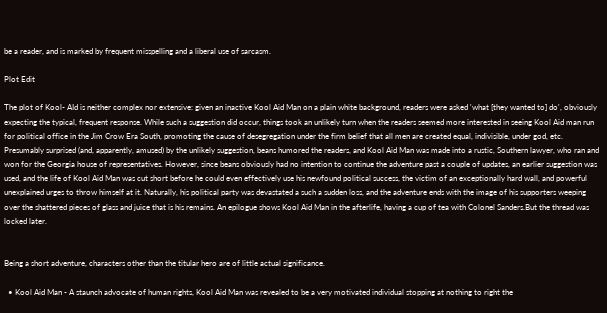be a reader, and is marked by frequent misspelling and a liberal use of sarcasm.

Plot Edit

The plot of Kool- AId is neither complex nor extensive: given an inactive Kool Aid Man on a plain white background, readers were asked 'what [they wanted to] do', obviously expecting the typical, frequent response. While such a suggestion did occur, things took an unlikely turn when the readers seemed more interested in seeing Kool Aid man run for political office in the Jim Crow Era South, promoting the cause of desegregation under the firm belief that all men are created equal, indivisible, under god, etc. Presumably surprised (and, apparently, amused) by the unlikely suggestion, beans humored the readers, and Kool Aid Man was made into a rustic, Southern lawyer, who ran and won for the Georgia house of representatives. However, since beans obviously had no intention to continue the adventure past a couple of updates, an earlier suggestion was used, and the life of Kool Aid Man was cut short before he could even effectively use his newfound political success, the victim of an exceptionally hard wall, and powerful unexplained urges to throw himself at it. Naturally, his political party was devastated a such a sudden loss, and the adventure ends with the image of his supporters weeping over the shattered pieces of glass and juice that is his remains. An epilogue shows Kool Aid Man in the afterlife, having a cup of tea with Colonel Sanders.But the thread was locked later.


Being a short adventure, characters other than the titular hero are of little actual significance.

  • Kool Aid Man - A staunch advocate of human rights, Kool Aid Man was revealed to be a very motivated individual stopping at nothing to right the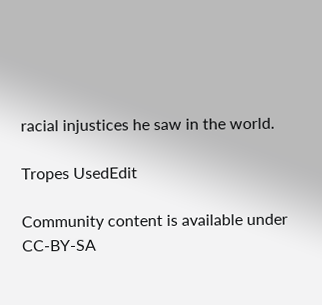racial injustices he saw in the world.

Tropes UsedEdit

Community content is available under CC-BY-SA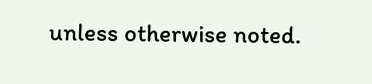unless otherwise noted.